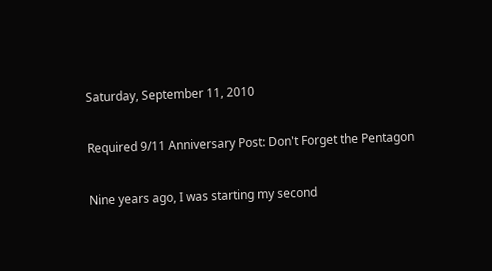Saturday, September 11, 2010

Required 9/11 Anniversary Post: Don't Forget the Pentagon

Nine years ago, I was starting my second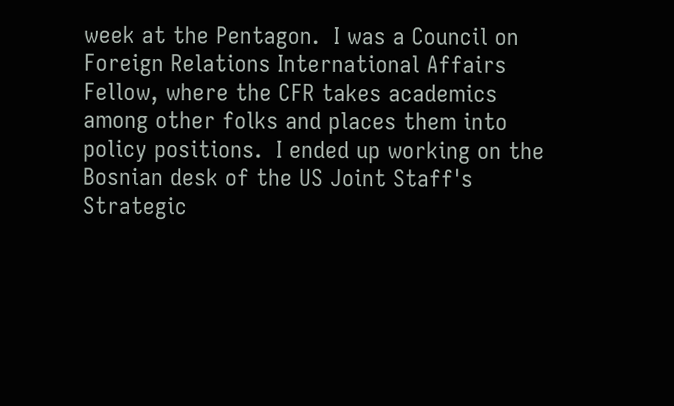week at the Pentagon.  I was a Council on Foreign Relations International Affairs Fellow, where the CFR takes academics among other folks and places them into policy positions.  I ended up working on the Bosnian desk of the US Joint Staff's Strategic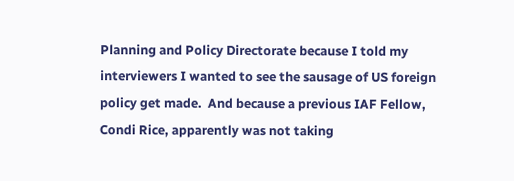Planning and Policy Directorate because I told my interviewers I wanted to see the sausage of US foreign policy get made.  And because a previous IAF Fellow, Condi Rice, apparently was not taking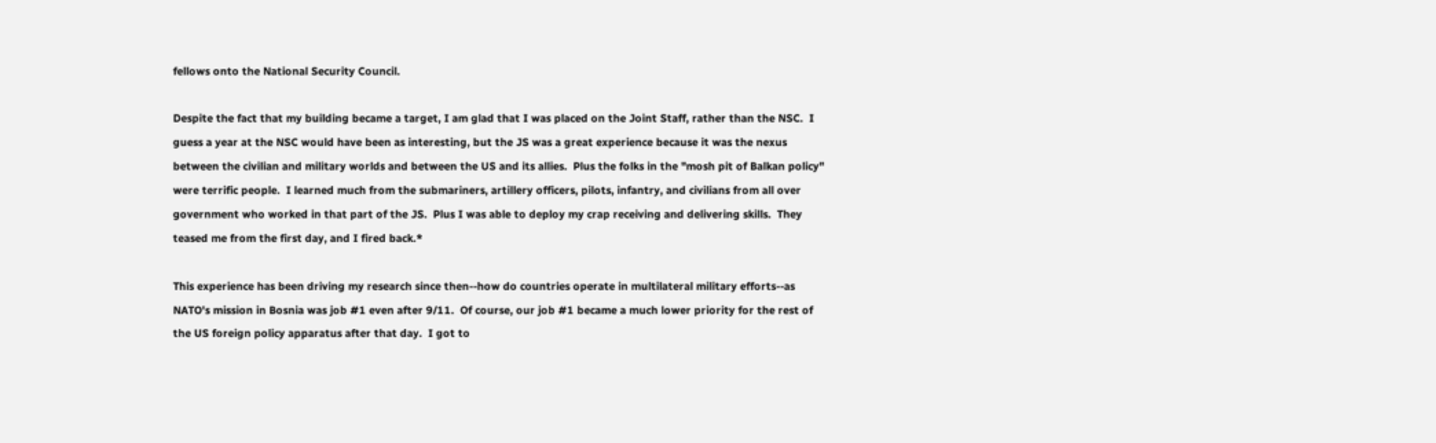fellows onto the National Security Council.

Despite the fact that my building became a target, I am glad that I was placed on the Joint Staff, rather than the NSC.  I guess a year at the NSC would have been as interesting, but the JS was a great experience because it was the nexus between the civilian and military worlds and between the US and its allies.  Plus the folks in the "mosh pit of Balkan policy" were terrific people.  I learned much from the submariners, artillery officers, pilots, infantry, and civilians from all over government who worked in that part of the JS.  Plus I was able to deploy my crap receiving and delivering skills.  They teased me from the first day, and I fired back.*

This experience has been driving my research since then--how do countries operate in multilateral military efforts--as NATO's mission in Bosnia was job #1 even after 9/11.  Of course, our job #1 became a much lower priority for the rest of the US foreign policy apparatus after that day.  I got to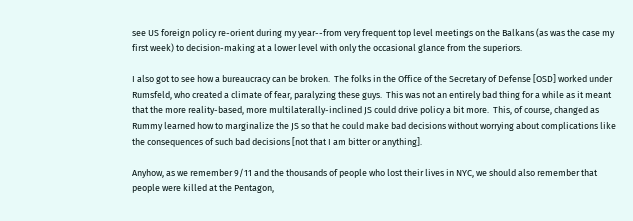see US foreign policy re-orient during my year--from very frequent top level meetings on the Balkans (as was the case my first week) to decision-making at a lower level with only the occasional glance from the superiors.

I also got to see how a bureaucracy can be broken.  The folks in the Office of the Secretary of Defense [OSD] worked under Rumsfeld, who created a climate of fear, paralyzing these guys.  This was not an entirely bad thing for a while as it meant that the more reality-based, more multilaterally-inclined JS could drive policy a bit more.  This, of course, changed as Rummy learned how to marginalize the JS so that he could make bad decisions without worrying about complications like the consequences of such bad decisions [not that I am bitter or anything].

Anyhow, as we remember 9/11 and the thousands of people who lost their lives in NYC, we should also remember that people were killed at the Pentagon,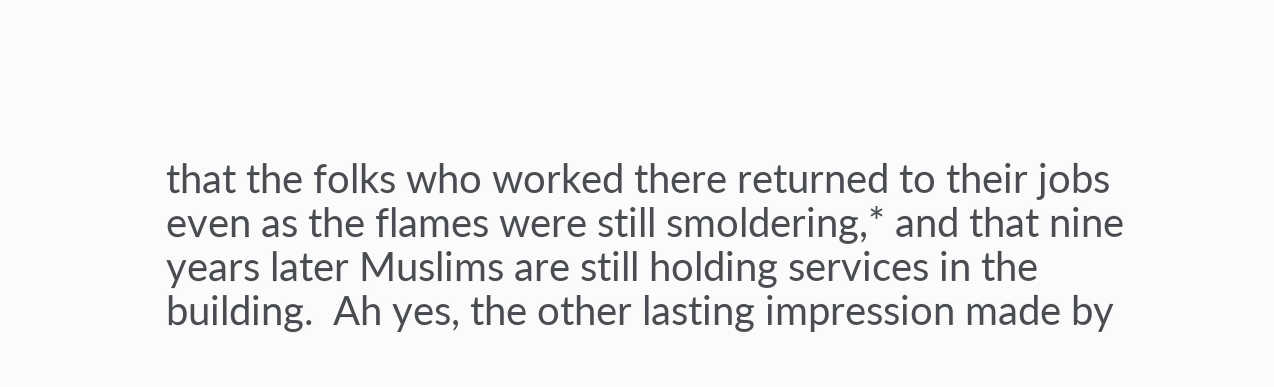that the folks who worked there returned to their jobs even as the flames were still smoldering,* and that nine years later Muslims are still holding services in the building.  Ah yes, the other lasting impression made by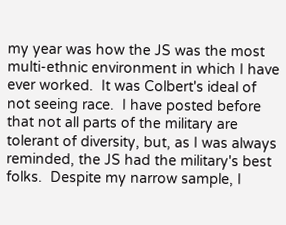my year was how the JS was the most multi-ethnic environment in which I have ever worked.  It was Colbert's ideal of not seeing race.  I have posted before that not all parts of the military are tolerant of diversity, but, as I was always reminded, the JS had the military's best folks.  Despite my narrow sample, I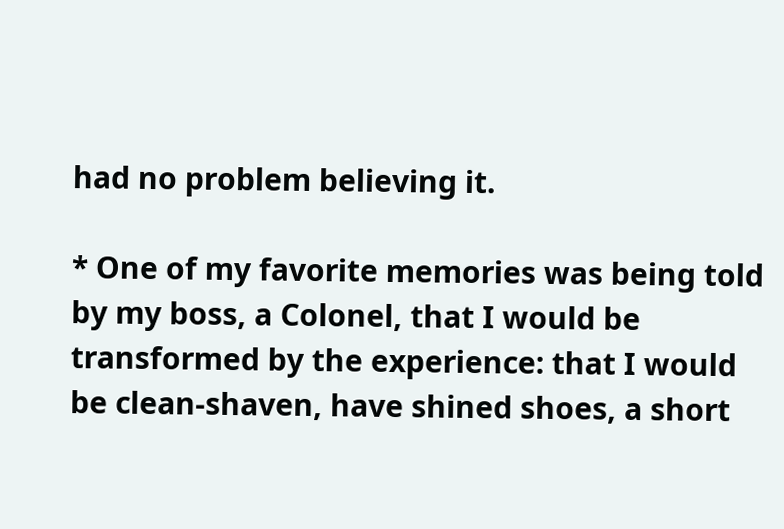had no problem believing it.

* One of my favorite memories was being told by my boss, a Colonel, that I would be transformed by the experience: that I would be clean-shaven, have shined shoes, a short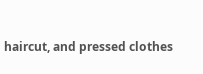haircut, and pressed clothes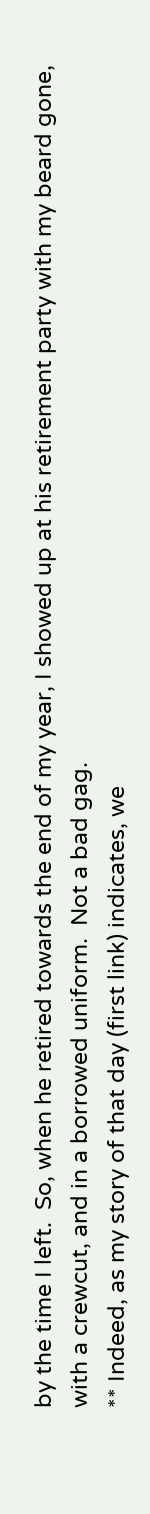by the time I left.  So, when he retired towards the end of my year, I showed up at his retirement party with my beard gone, with a crewcut, and in a borrowed uniform.  Not a bad gag.
** Indeed, as my story of that day (first link) indicates, we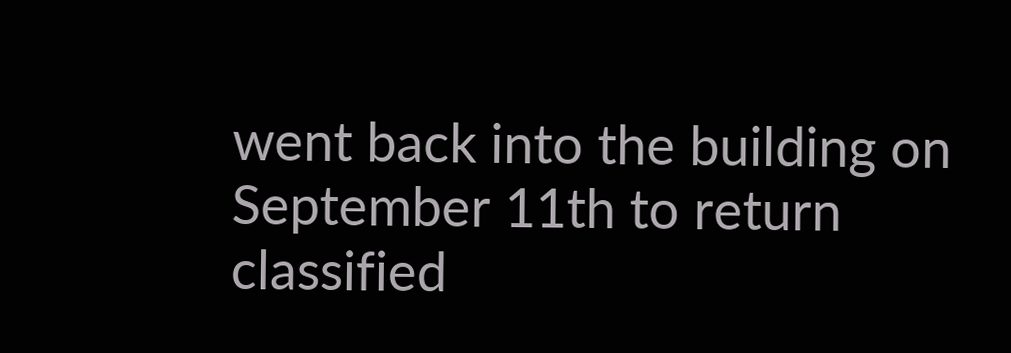went back into the building on September 11th to return classified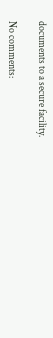documents to a secure facility.

No comments: